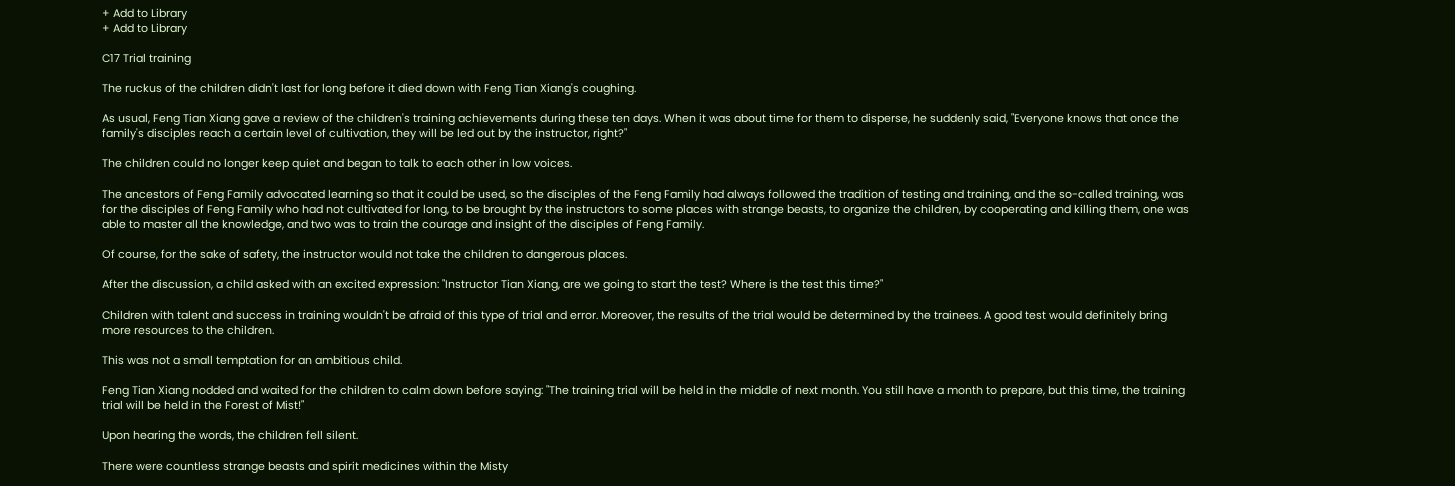+ Add to Library
+ Add to Library

C17 Trial training

The ruckus of the children didn't last for long before it died down with Feng Tian Xiang's coughing.

As usual, Feng Tian Xiang gave a review of the children's training achievements during these ten days. When it was about time for them to disperse, he suddenly said, "Everyone knows that once the family's disciples reach a certain level of cultivation, they will be led out by the instructor, right?"

The children could no longer keep quiet and began to talk to each other in low voices.

The ancestors of Feng Family advocated learning so that it could be used, so the disciples of the Feng Family had always followed the tradition of testing and training, and the so-called training, was for the disciples of Feng Family who had not cultivated for long, to be brought by the instructors to some places with strange beasts, to organize the children, by cooperating and killing them, one was able to master all the knowledge, and two was to train the courage and insight of the disciples of Feng Family.

Of course, for the sake of safety, the instructor would not take the children to dangerous places.

After the discussion, a child asked with an excited expression: "Instructor Tian Xiang, are we going to start the test? Where is the test this time?"

Children with talent and success in training wouldn't be afraid of this type of trial and error. Moreover, the results of the trial would be determined by the trainees. A good test would definitely bring more resources to the children.

This was not a small temptation for an ambitious child.

Feng Tian Xiang nodded and waited for the children to calm down before saying: "The training trial will be held in the middle of next month. You still have a month to prepare, but this time, the training trial will be held in the Forest of Mist!"

Upon hearing the words, the children fell silent.

There were countless strange beasts and spirit medicines within the Misty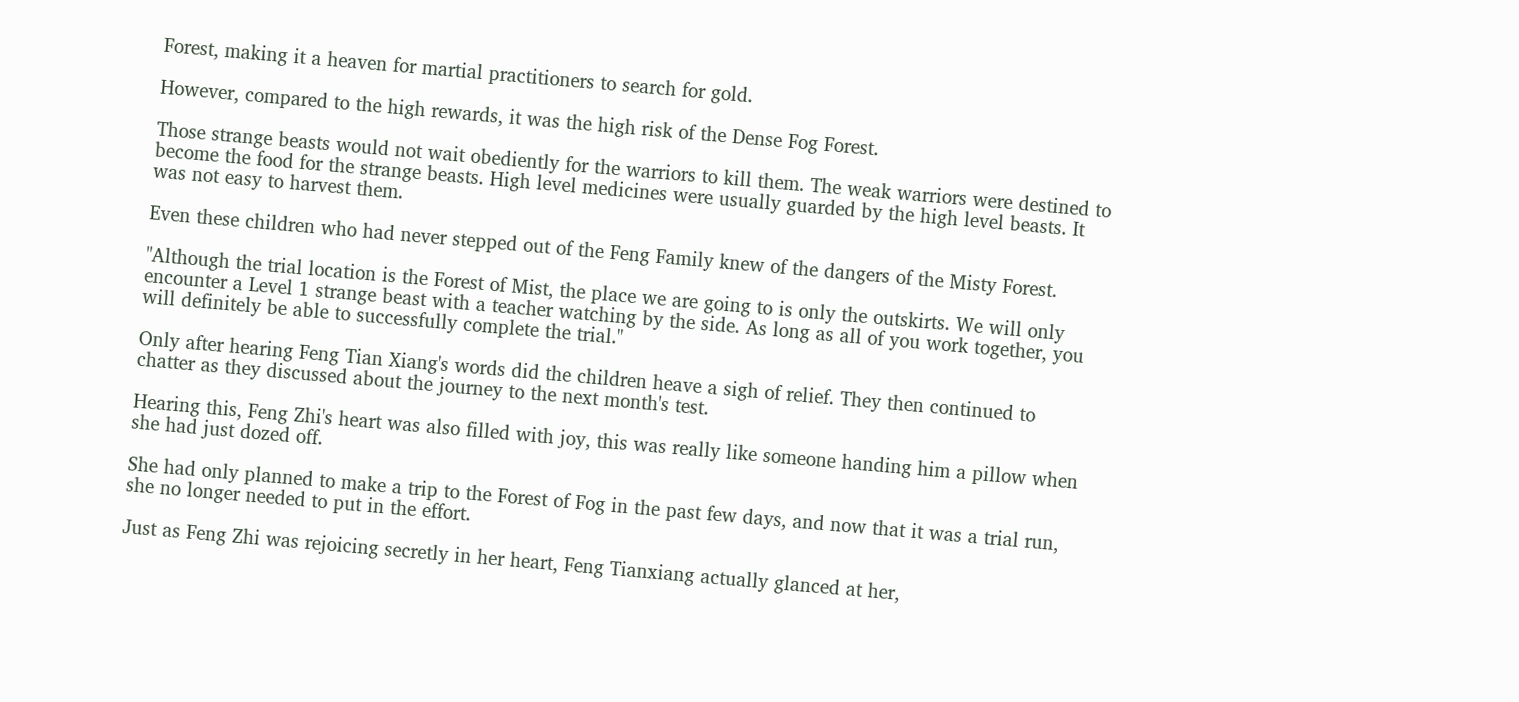Forest, making it a heaven for martial practitioners to search for gold.

However, compared to the high rewards, it was the high risk of the Dense Fog Forest.

Those strange beasts would not wait obediently for the warriors to kill them. The weak warriors were destined to become the food for the strange beasts. High level medicines were usually guarded by the high level beasts. It was not easy to harvest them.

Even these children who had never stepped out of the Feng Family knew of the dangers of the Misty Forest.

"Although the trial location is the Forest of Mist, the place we are going to is only the outskirts. We will only encounter a Level 1 strange beast with a teacher watching by the side. As long as all of you work together, you will definitely be able to successfully complete the trial."

Only after hearing Feng Tian Xiang's words did the children heave a sigh of relief. They then continued to chatter as they discussed about the journey to the next month's test.

Hearing this, Feng Zhi's heart was also filled with joy, this was really like someone handing him a pillow when she had just dozed off.

She had only planned to make a trip to the Forest of Fog in the past few days, and now that it was a trial run, she no longer needed to put in the effort.

Just as Feng Zhi was rejoicing secretly in her heart, Feng Tianxiang actually glanced at her,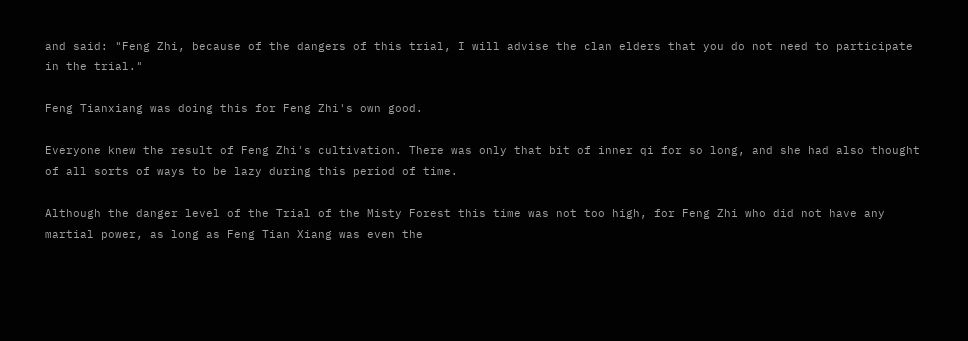and said: "Feng Zhi, because of the dangers of this trial, I will advise the clan elders that you do not need to participate in the trial."

Feng Tianxiang was doing this for Feng Zhi's own good.

Everyone knew the result of Feng Zhi's cultivation. There was only that bit of inner qi for so long, and she had also thought of all sorts of ways to be lazy during this period of time.

Although the danger level of the Trial of the Misty Forest this time was not too high, for Feng Zhi who did not have any martial power, as long as Feng Tian Xiang was even the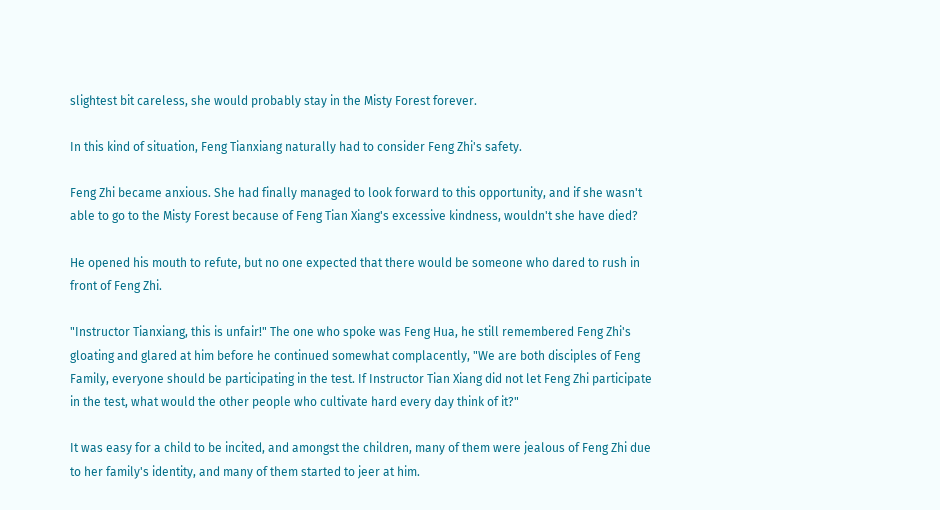slightest bit careless, she would probably stay in the Misty Forest forever.

In this kind of situation, Feng Tianxiang naturally had to consider Feng Zhi's safety.

Feng Zhi became anxious. She had finally managed to look forward to this opportunity, and if she wasn't able to go to the Misty Forest because of Feng Tian Xiang's excessive kindness, wouldn't she have died?

He opened his mouth to refute, but no one expected that there would be someone who dared to rush in front of Feng Zhi.

"Instructor Tianxiang, this is unfair!" The one who spoke was Feng Hua, he still remembered Feng Zhi's gloating and glared at him before he continued somewhat complacently, "We are both disciples of Feng Family, everyone should be participating in the test. If Instructor Tian Xiang did not let Feng Zhi participate in the test, what would the other people who cultivate hard every day think of it?"

It was easy for a child to be incited, and amongst the children, many of them were jealous of Feng Zhi due to her family's identity, and many of them started to jeer at him.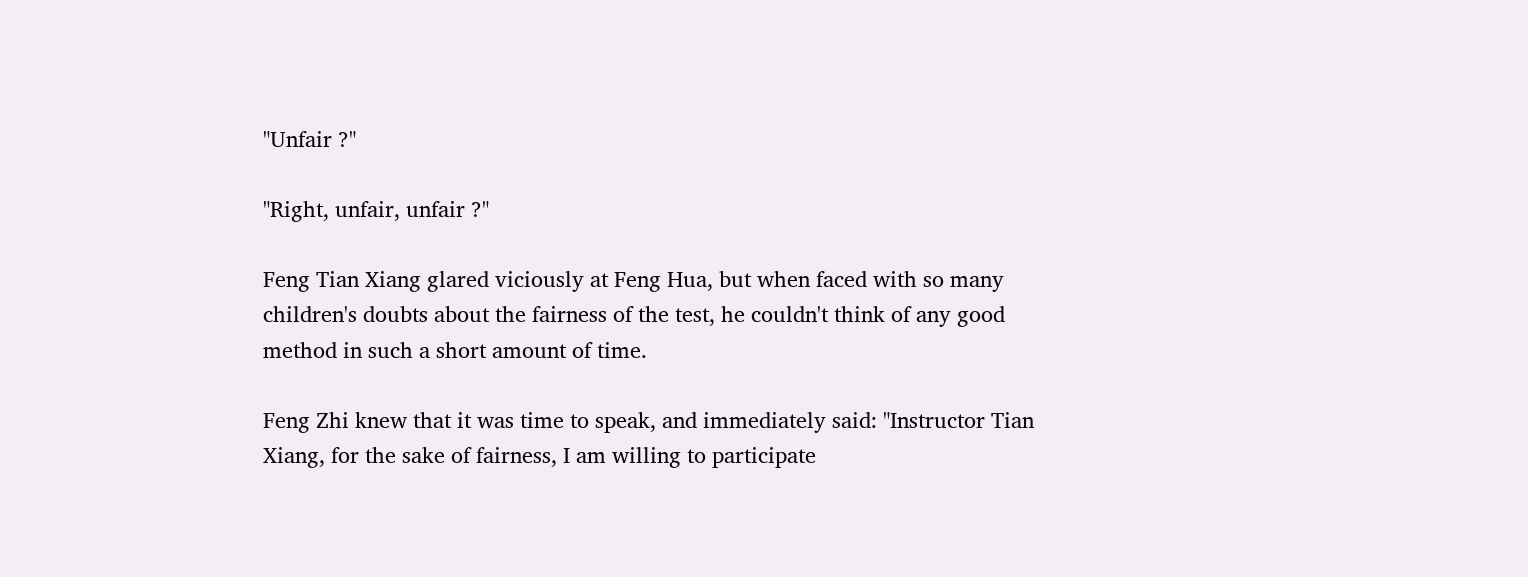"Unfair ?"

"Right, unfair, unfair ?"

Feng Tian Xiang glared viciously at Feng Hua, but when faced with so many children's doubts about the fairness of the test, he couldn't think of any good method in such a short amount of time.

Feng Zhi knew that it was time to speak, and immediately said: "Instructor Tian Xiang, for the sake of fairness, I am willing to participate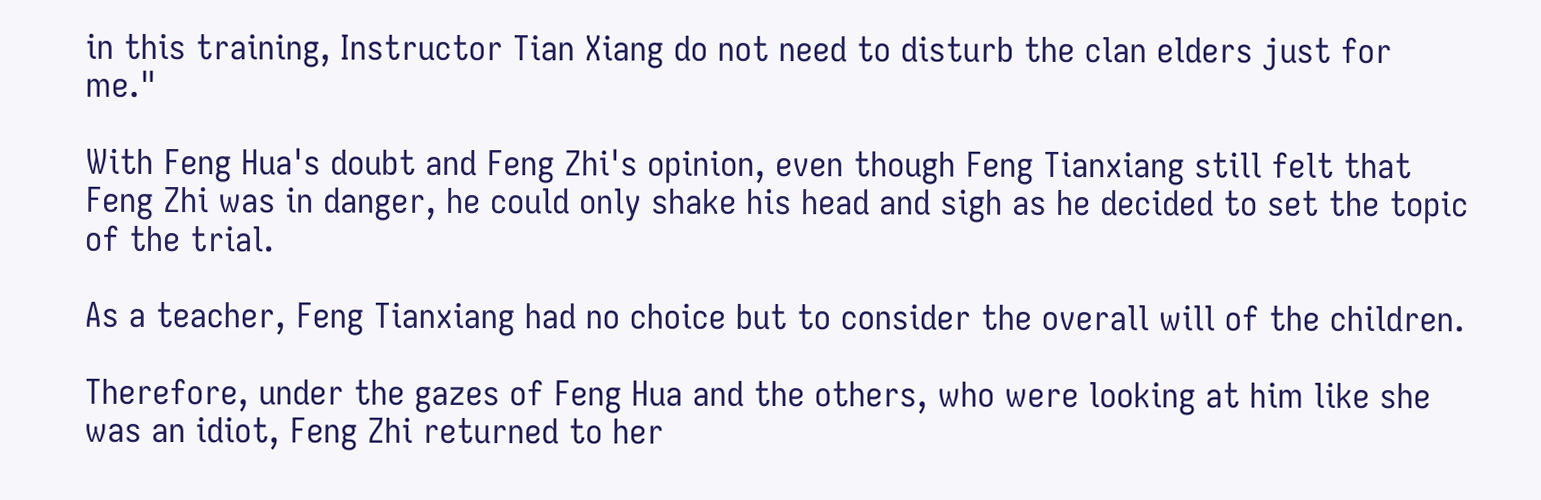in this training, Instructor Tian Xiang do not need to disturb the clan elders just for me."

With Feng Hua's doubt and Feng Zhi's opinion, even though Feng Tianxiang still felt that Feng Zhi was in danger, he could only shake his head and sigh as he decided to set the topic of the trial.

As a teacher, Feng Tianxiang had no choice but to consider the overall will of the children.

Therefore, under the gazes of Feng Hua and the others, who were looking at him like she was an idiot, Feng Zhi returned to her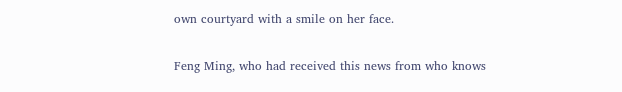own courtyard with a smile on her face.

Feng Ming, who had received this news from who knows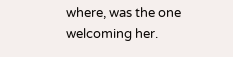where, was the one welcoming her.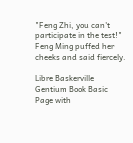"Feng Zhi, you can't participate in the test!" Feng Ming puffed her cheeks and said fiercely.

Libre Baskerville
Gentium Book Basic
Page with